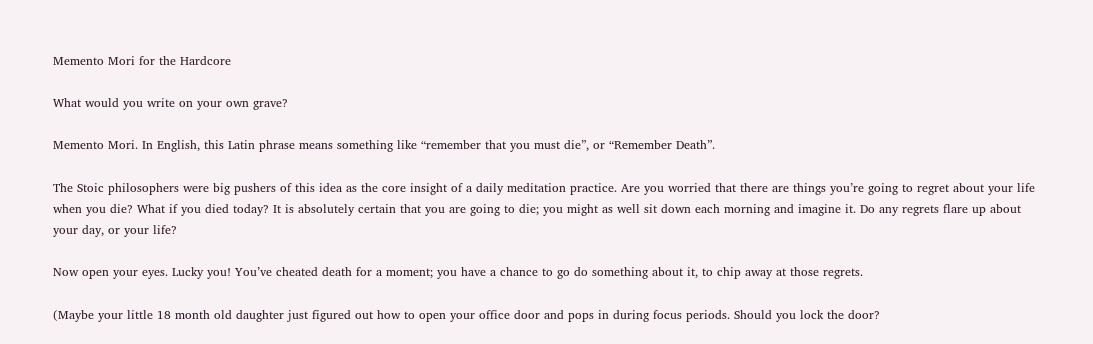Memento Mori for the Hardcore

What would you write on your own grave?

Memento Mori. In English, this Latin phrase means something like “remember that you must die”, or “Remember Death”.

The Stoic philosophers were big pushers of this idea as the core insight of a daily meditation practice. Are you worried that there are things you’re going to regret about your life when you die? What if you died today? It is absolutely certain that you are going to die; you might as well sit down each morning and imagine it. Do any regrets flare up about your day, or your life?

Now open your eyes. Lucky you! You’ve cheated death for a moment; you have a chance to go do something about it, to chip away at those regrets.

(Maybe your little 18 month old daughter just figured out how to open your office door and pops in during focus periods. Should you lock the door?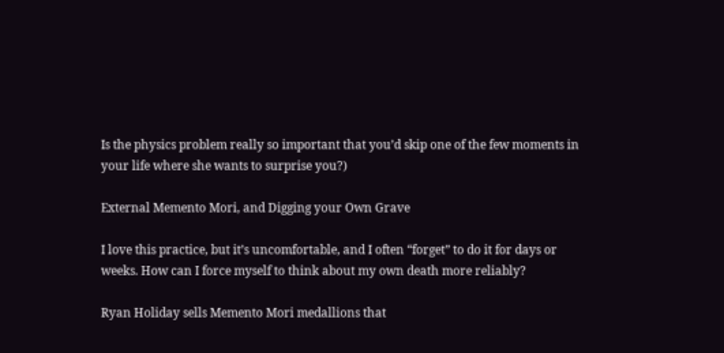Is the physics problem really so important that you’d skip one of the few moments in your life where she wants to surprise you?)

External Memento Mori, and Digging your Own Grave

I love this practice, but it’s uncomfortable, and I often “forget” to do it for days or weeks. How can I force myself to think about my own death more reliably?

Ryan Holiday sells Memento Mori medallions that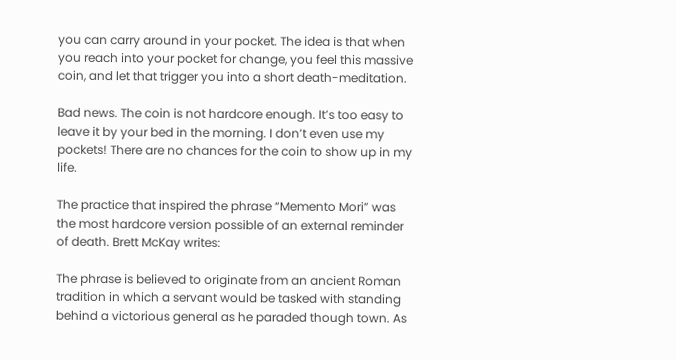you can carry around in your pocket. The idea is that when you reach into your pocket for change, you feel this massive coin, and let that trigger you into a short death-meditation.

Bad news. The coin is not hardcore enough. It’s too easy to leave it by your bed in the morning. I don’t even use my pockets! There are no chances for the coin to show up in my life.

The practice that inspired the phrase “Memento Mori” was the most hardcore version possible of an external reminder of death. Brett McKay writes:

The phrase is believed to originate from an ancient Roman tradition in which a servant would be tasked with standing behind a victorious general as he paraded though town. As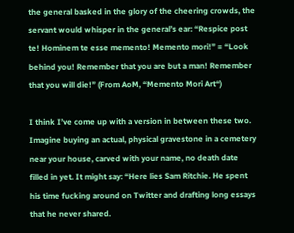the general basked in the glory of the cheering crowds, the servant would whisper in the general’s ear: “Respice post te! Hominem te esse memento! Memento mori!” = “Look behind you! Remember that you are but a man! Remember that you will die!” (From AoM, “Memento Mori Art“)

I think I’ve come up with a version in between these two. Imagine buying an actual, physical gravestone in a cemetery near your house, carved with your name, no death date filled in yet. It might say: “Here lies Sam Ritchie. He spent his time fucking around on Twitter and drafting long essays that he never shared.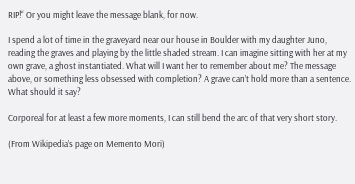RIP!“ Or you might leave the message blank, for now.

I spend a lot of time in the graveyard near our house in Boulder with my daughter Juno, reading the graves and playing by the little shaded stream. I can imagine sitting with her at my own grave, a ghost instantiated. What will I want her to remember about me? The message above, or something less obsessed with completion? A grave can’t hold more than a sentence. What should it say?

Corporeal for at least a few more moments, I can still bend the arc of that very short story.

(From Wikipedia’s page on Memento Mori)